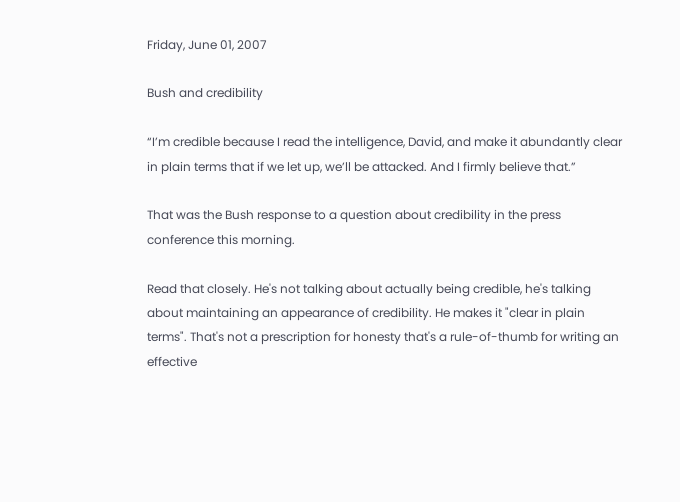Friday, June 01, 2007

Bush and credibility

“I’m credible because I read the intelligence, David, and make it abundantly clear in plain terms that if we let up, we’ll be attacked. And I firmly believe that.”

That was the Bush response to a question about credibility in the press conference this morning.

Read that closely. He's not talking about actually being credible, he's talking about maintaining an appearance of credibility. He makes it "clear in plain terms". That's not a prescription for honesty that's a rule-of-thumb for writing an effective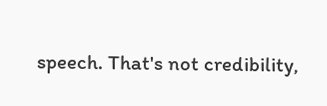speech. That's not credibility,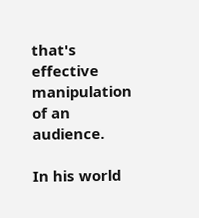that's effective manipulation of an audience.

In his world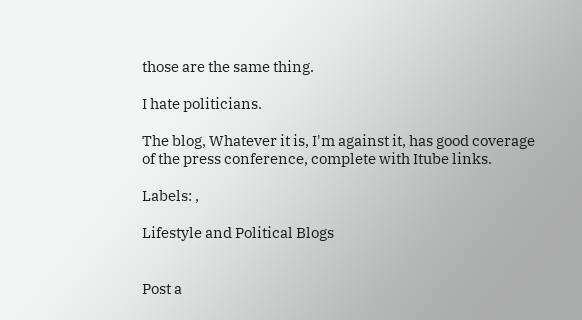those are the same thing.

I hate politicians.

The blog, Whatever it is, I'm against it, has good coverage of the press conference, complete with Itube links.

Labels: ,

Lifestyle and Political Blogs


Post a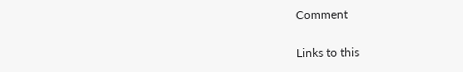Comment

Links to this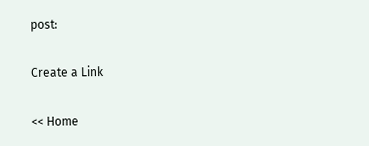post:

Create a Link

<< Home